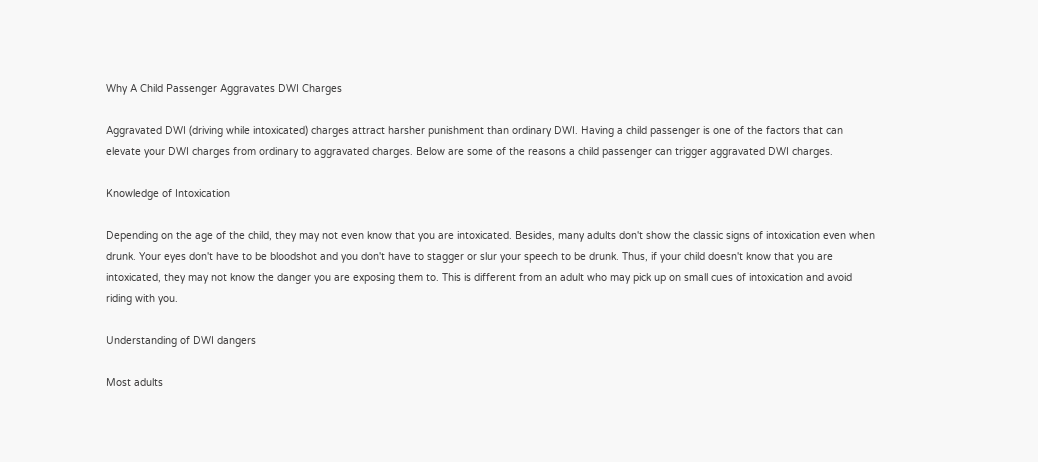Why A Child Passenger Aggravates DWI Charges

Aggravated DWI (driving while intoxicated) charges attract harsher punishment than ordinary DWI. Having a child passenger is one of the factors that can elevate your DWI charges from ordinary to aggravated charges. Below are some of the reasons a child passenger can trigger aggravated DWI charges.

Knowledge of Intoxication

Depending on the age of the child, they may not even know that you are intoxicated. Besides, many adults don't show the classic signs of intoxication even when drunk. Your eyes don't have to be bloodshot and you don't have to stagger or slur your speech to be drunk. Thus, if your child doesn't know that you are intoxicated, they may not know the danger you are exposing them to. This is different from an adult who may pick up on small cues of intoxication and avoid riding with you.

Understanding of DWI dangers

Most adults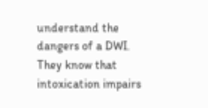understand the dangers of a DWI. They know that intoxication impairs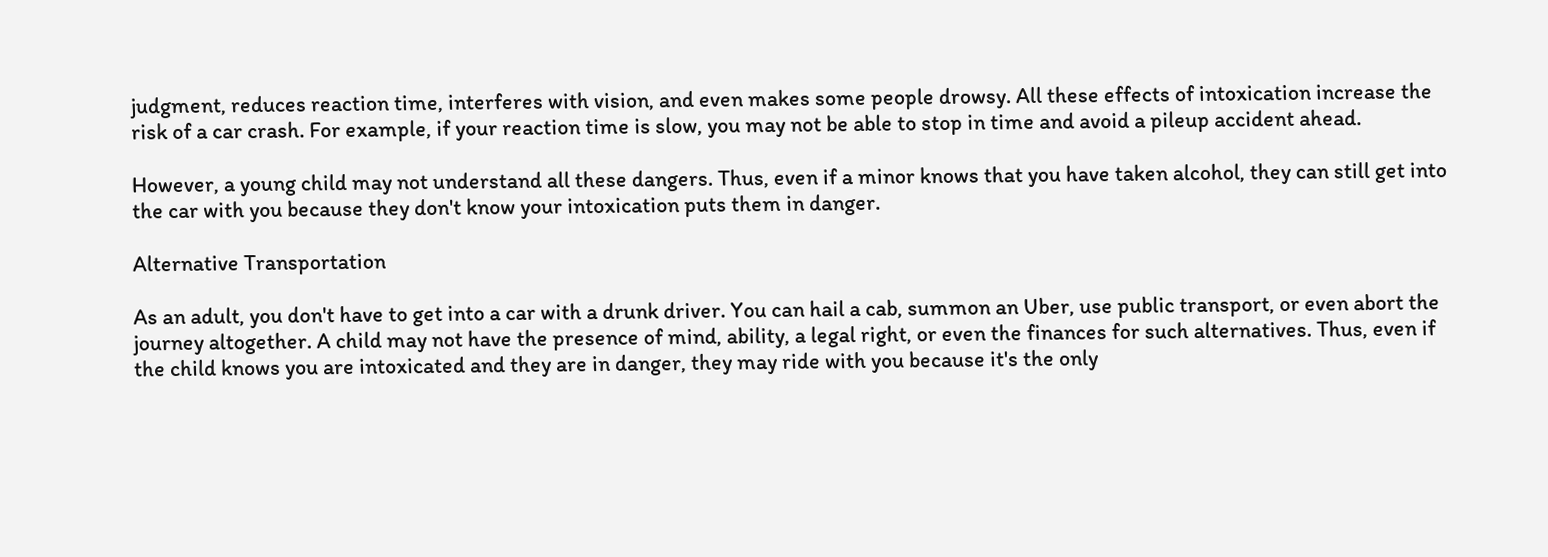judgment, reduces reaction time, interferes with vision, and even makes some people drowsy. All these effects of intoxication increase the risk of a car crash. For example, if your reaction time is slow, you may not be able to stop in time and avoid a pileup accident ahead.

However, a young child may not understand all these dangers. Thus, even if a minor knows that you have taken alcohol, they can still get into the car with you because they don't know your intoxication puts them in danger.

Alternative Transportation

As an adult, you don't have to get into a car with a drunk driver. You can hail a cab, summon an Uber, use public transport, or even abort the journey altogether. A child may not have the presence of mind, ability, a legal right, or even the finances for such alternatives. Thus, even if the child knows you are intoxicated and they are in danger, they may ride with you because it's the only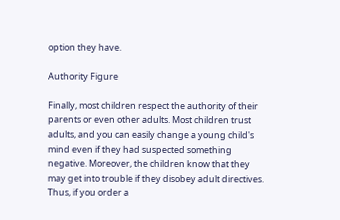option they have.

Authority Figure

Finally, most children respect the authority of their parents or even other adults. Most children trust adults, and you can easily change a young child's mind even if they had suspected something negative. Moreover, the children know that they may get into trouble if they disobey adult directives. Thus, if you order a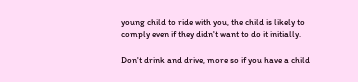young child to ride with you, the child is likely to comply even if they didn't want to do it initially.

Don't drink and drive, more so if you have a child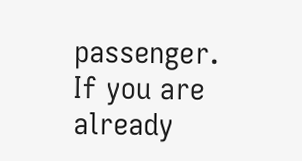passenger. If you are already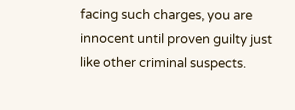facing such charges, you are innocent until proven guilty just like other criminal suspects.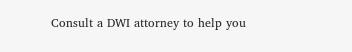Consult a DWI attorney to help you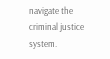navigate the criminal justice system.